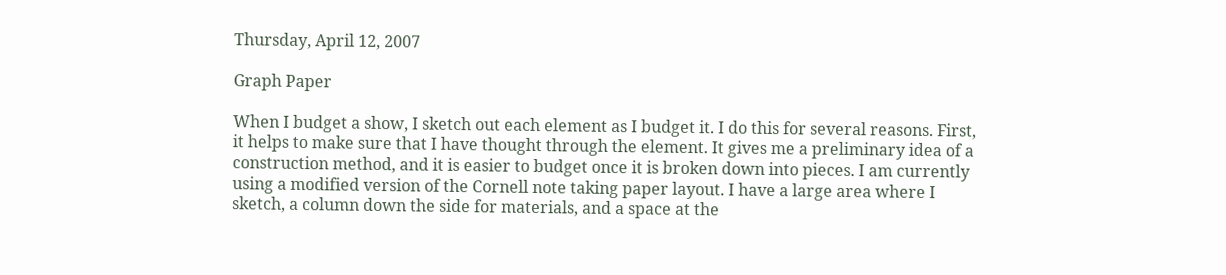Thursday, April 12, 2007

Graph Paper

When I budget a show, I sketch out each element as I budget it. I do this for several reasons. First, it helps to make sure that I have thought through the element. It gives me a preliminary idea of a construction method, and it is easier to budget once it is broken down into pieces. I am currently using a modified version of the Cornell note taking paper layout. I have a large area where I sketch, a column down the side for materials, and a space at the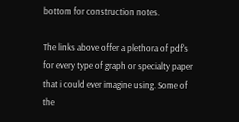bottom for construction notes.

The links above offer a plethora of pdf's for every type of graph or specialty paper that i could ever imagine using. Some of the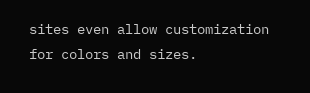sites even allow customization for colors and sizes.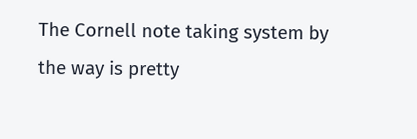The Cornell note taking system by the way is pretty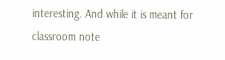interesting. And while it is meant for classroom note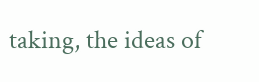taking, the ideas of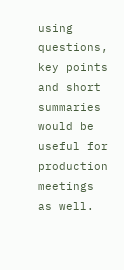using questions, key points and short summaries would be useful for production meetings as well.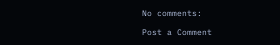No comments:

Post a Comment